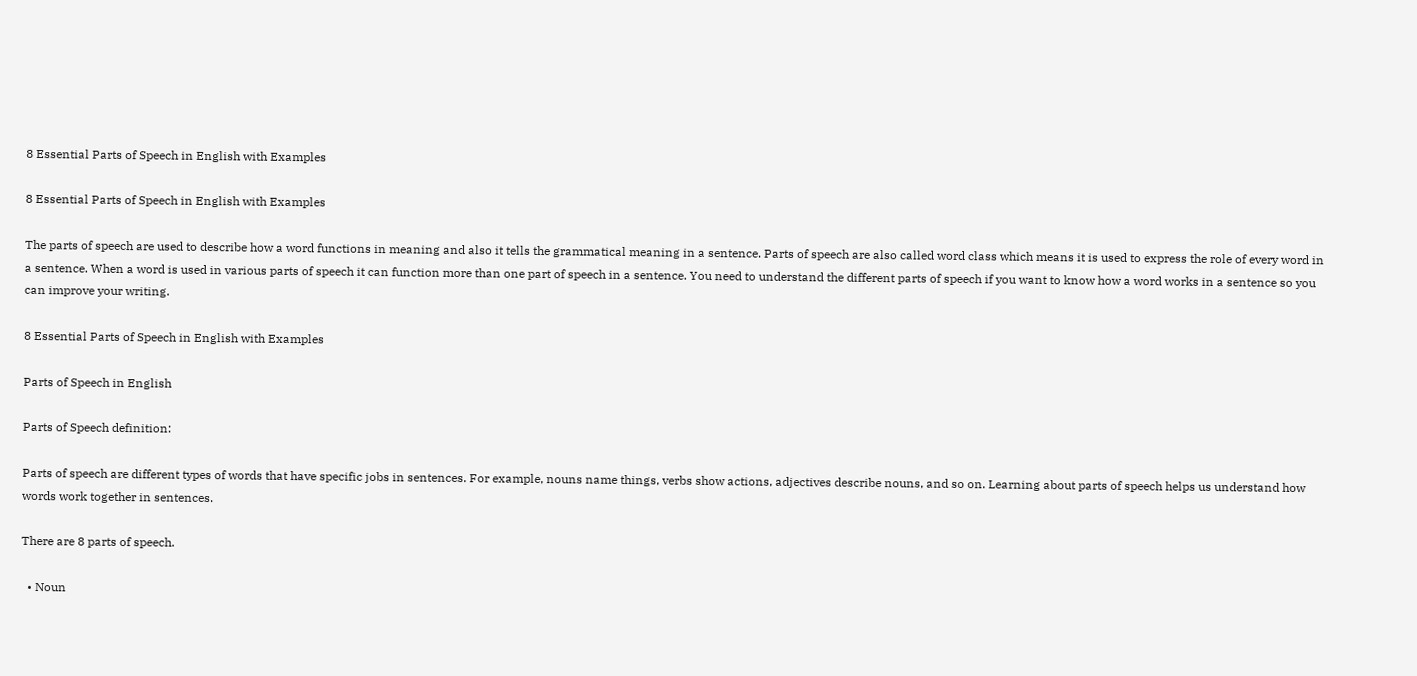8 Essential Parts of Speech in English with Examples

8 Essential Parts of Speech in English with Examples

The parts of speech are used to describe how a word functions in meaning and also it tells the grammatical meaning in a sentence. Parts of speech are also called word class which means it is used to express the role of every word in a sentence. When a word is used in various parts of speech it can function more than one part of speech in a sentence. You need to understand the different parts of speech if you want to know how a word works in a sentence so you can improve your writing.

8 Essential Parts of Speech in English with Examples

Parts of Speech in English

Parts of Speech definition:

Parts of speech are different types of words that have specific jobs in sentences. For example, nouns name things, verbs show actions, adjectives describe nouns, and so on. Learning about parts of speech helps us understand how words work together in sentences.

There are 8 parts of speech.

  • Noun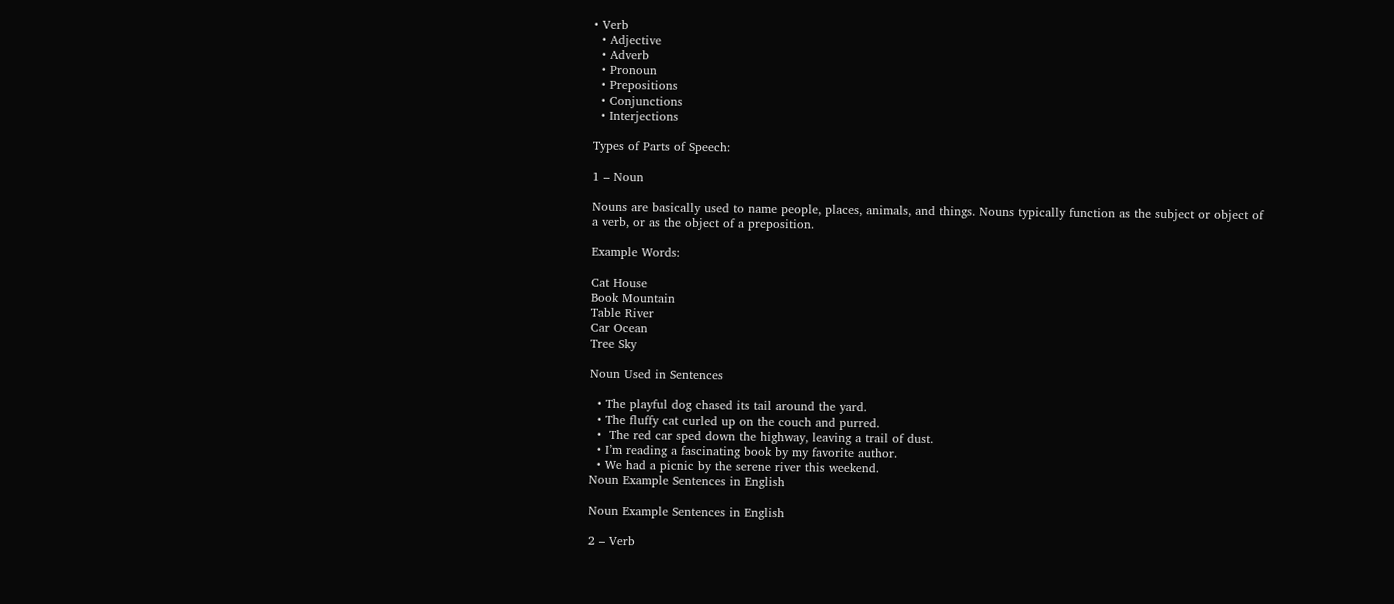• Verb
  • Adjective
  • Adverb
  • Pronoun
  • Prepositions
  • Conjunctions
  • Interjections

Types of Parts of Speech:

1 – Noun

Nouns are basically used to name people, places, animals, and things. Nouns typically function as the subject or object of a verb, or as the object of a preposition.

Example Words:

Cat House
Book Mountain
Table River
Car Ocean
Tree Sky

Noun Used in Sentences

  • The playful dog chased its tail around the yard.
  • The fluffy cat curled up on the couch and purred.
  •  The red car sped down the highway, leaving a trail of dust.
  • I’m reading a fascinating book by my favorite author.
  • We had a picnic by the serene river this weekend.
Noun Example Sentences in English

Noun Example Sentences in English

2 – Verb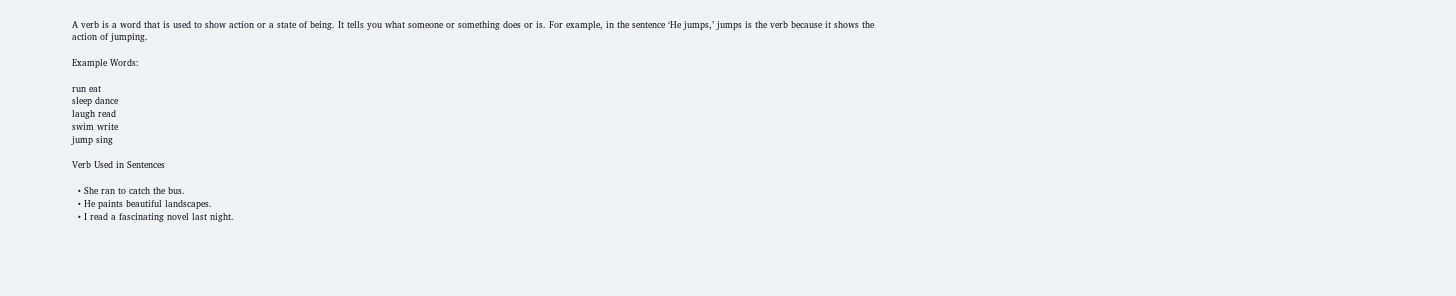A verb is a word that is used to show action or a state of being. It tells you what someone or something does or is. For example, in the sentence ‘He jumps,’ jumps is the verb because it shows the action of jumping.

Example Words:

run eat
sleep dance
laugh read
swim write
jump sing

Verb Used in Sentences

  • She ran to catch the bus.
  • He paints beautiful landscapes.
  • I read a fascinating novel last night.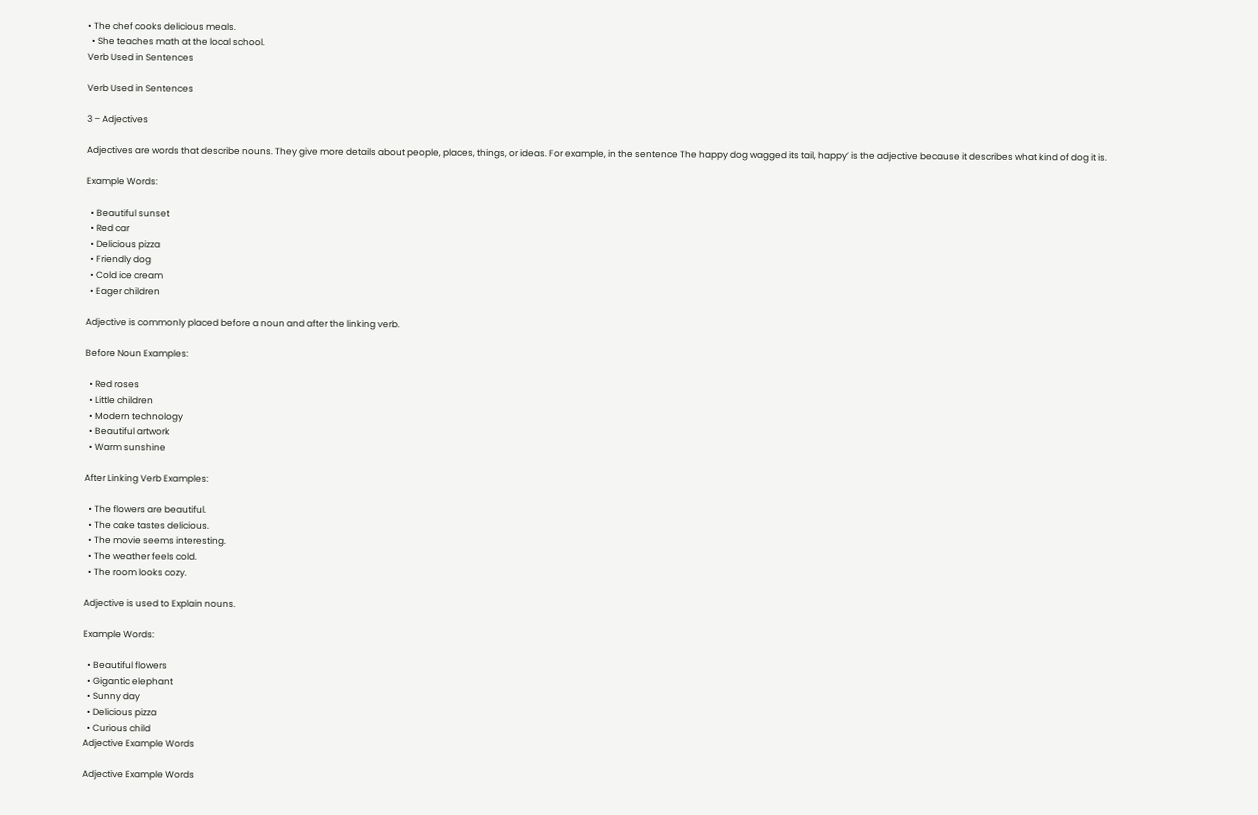• The chef cooks delicious meals.
  • She teaches math at the local school.
Verb Used in Sentences

Verb Used in Sentences

3 – Adjectives

Adjectives are words that describe nouns. They give more details about people, places, things, or ideas. For example, in the sentence The happy dog wagged its tail, happy’ is the adjective because it describes what kind of dog it is.

Example Words:

  • Beautiful sunset
  • Red car
  • Delicious pizza
  • Friendly dog
  • Cold ice cream
  • Eager children

Adjective is commonly placed before a noun and after the linking verb.

Before Noun Examples:

  • Red roses
  • Little children
  • Modern technology
  • Beautiful artwork
  • Warm sunshine

After Linking Verb Examples:

  • The flowers are beautiful.
  • The cake tastes delicious.
  • The movie seems interesting.
  • The weather feels cold.
  • The room looks cozy.

Adjective is used to Explain nouns.

Example Words:

  • Beautiful flowers
  • Gigantic elephant
  • Sunny day
  • Delicious pizza
  • Curious child
Adjective Example Words

Adjective Example Words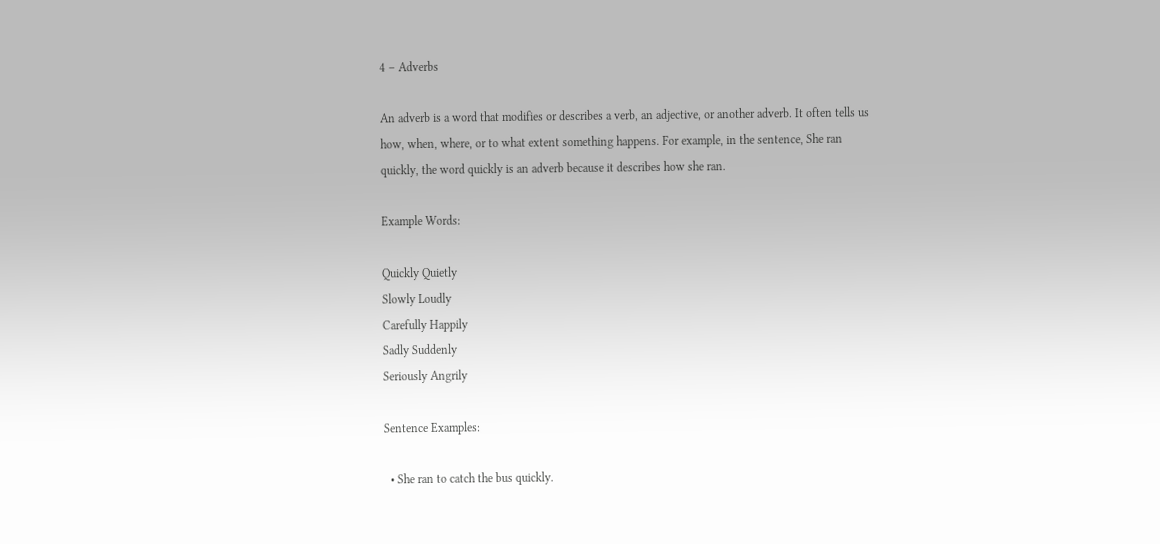4 – Adverbs

An adverb is a word that modifies or describes a verb, an adjective, or another adverb. It often tells us how, when, where, or to what extent something happens. For example, in the sentence, She ran quickly, the word quickly is an adverb because it describes how she ran.

Example Words:

Quickly Quietly
Slowly Loudly
Carefully Happily
Sadly Suddenly
Seriously Angrily

Sentence Examples:

  • She ran to catch the bus quickly.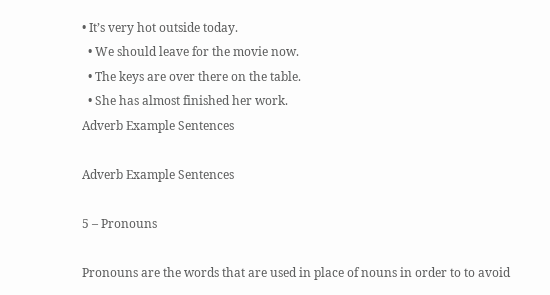• It’s very hot outside today.
  • We should leave for the movie now.
  • The keys are over there on the table.
  • She has almost finished her work.
Adverb Example Sentences

Adverb Example Sentences

5 – Pronouns

Pronouns are the words that are used in place of nouns in order to to avoid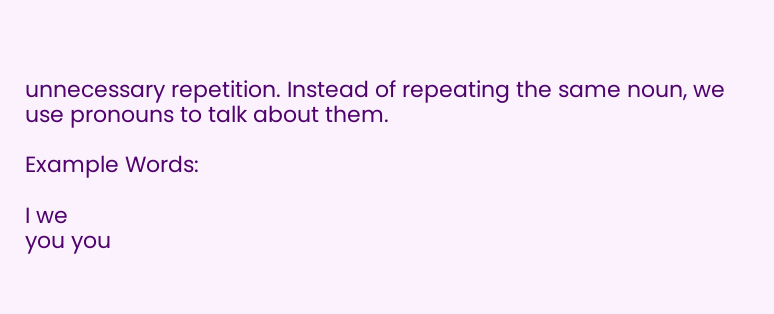unnecessary repetition. Instead of repeating the same noun, we use pronouns to talk about them.

Example Words:

I we
you you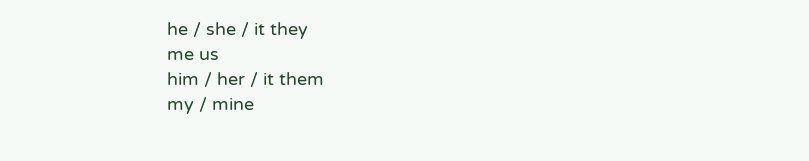he / she / it they
me us
him / her / it them
my / mine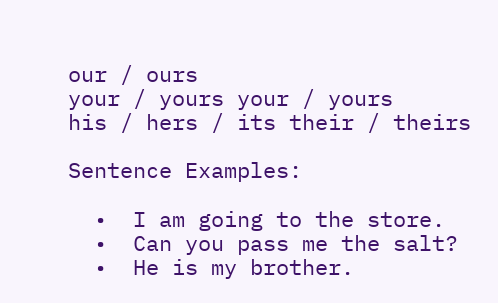our / ours
your / yours your / yours
his / hers / its their / theirs

Sentence Examples:

  •  I am going to the store.
  •  Can you pass me the salt?
  •  He is my brother.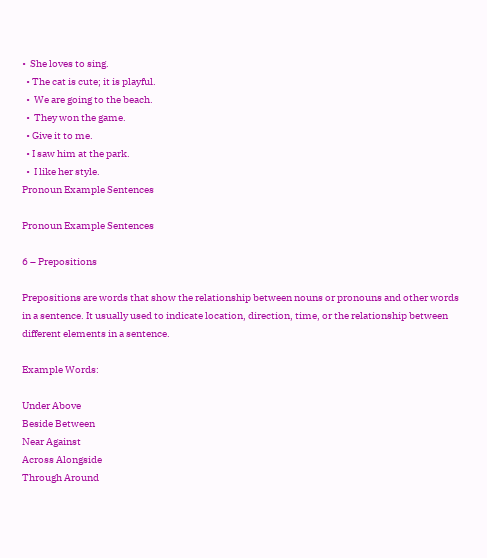•  She loves to sing.
  • The cat is cute; it is playful.
  •  We are going to the beach.
  •  They won the game.
  • Give it to me.
  • I saw him at the park.
  •  I like her style.
Pronoun Example Sentences

Pronoun Example Sentences

6 – Prepositions

Prepositions are words that show the relationship between nouns or pronouns and other words in a sentence. It usually used to indicate location, direction, time, or the relationship between different elements in a sentence.

Example Words:

Under Above
Beside Between
Near Against
Across Alongside
Through Around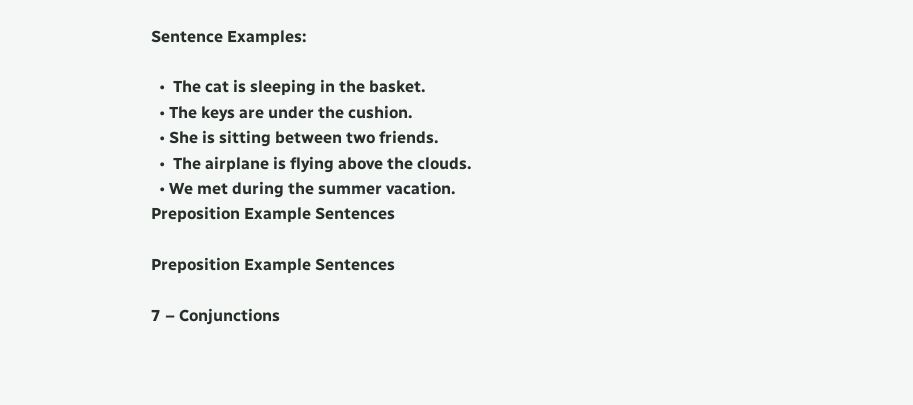Sentence Examples:

  •  The cat is sleeping in the basket.
  • The keys are under the cushion.
  • She is sitting between two friends.
  •  The airplane is flying above the clouds.
  • We met during the summer vacation.
Preposition Example Sentences

Preposition Example Sentences

7 – Conjunctions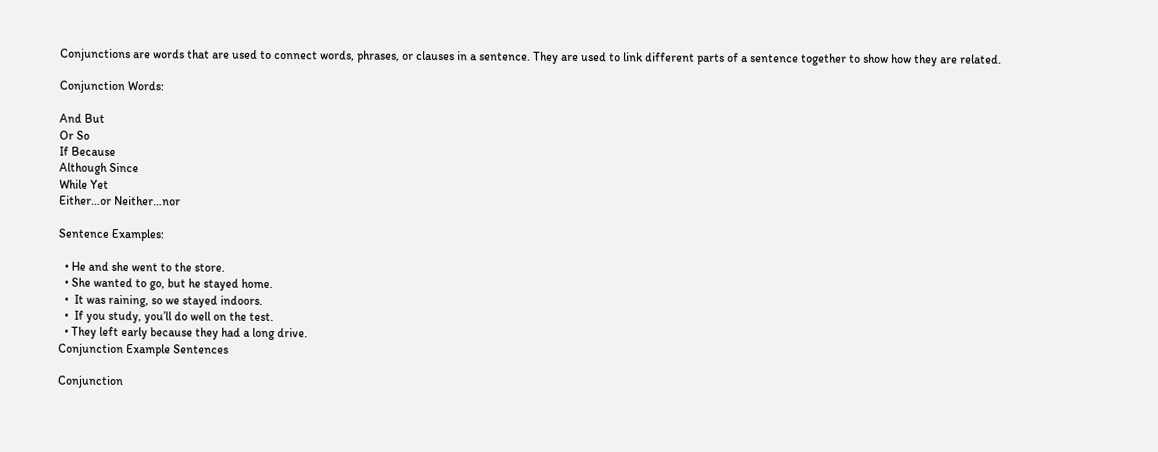Conjunctions are words that are used to connect words, phrases, or clauses in a sentence. They are used to link different parts of a sentence together to show how they are related.

Conjunction Words:

And But
Or So
If Because
Although Since
While Yet
Either…or Neither…nor

Sentence Examples:

  • He and she went to the store.
  • She wanted to go, but he stayed home.
  •  It was raining, so we stayed indoors.
  •  If you study, you’ll do well on the test.
  • They left early because they had a long drive.
Conjunction Example Sentences

Conjunction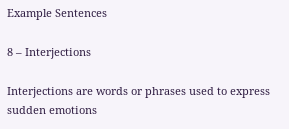Example Sentences

8 – Interjections

Interjections are words or phrases used to express sudden emotions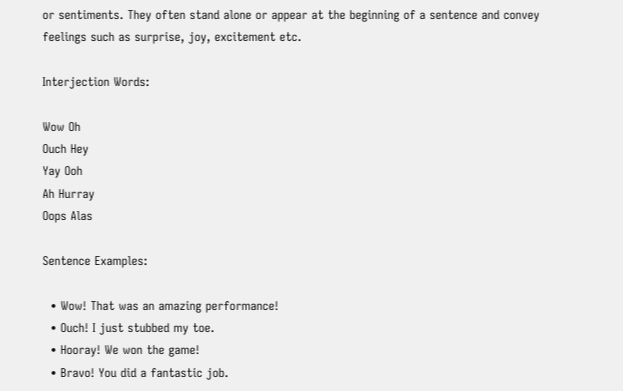or sentiments. They often stand alone or appear at the beginning of a sentence and convey feelings such as surprise, joy, excitement etc.

Interjection Words:

Wow Oh
Ouch Hey
Yay Ooh
Ah Hurray
Oops Alas

Sentence Examples:

  • Wow! That was an amazing performance!
  • Ouch! I just stubbed my toe.
  • Hooray! We won the game!
  • Bravo! You did a fantastic job.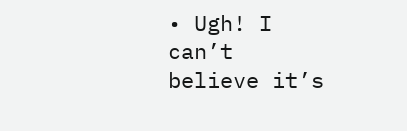• Ugh! I can’t believe it’s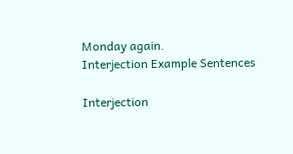Monday again.
Interjection Example Sentences

Interjection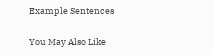Example Sentences

You May Also Like